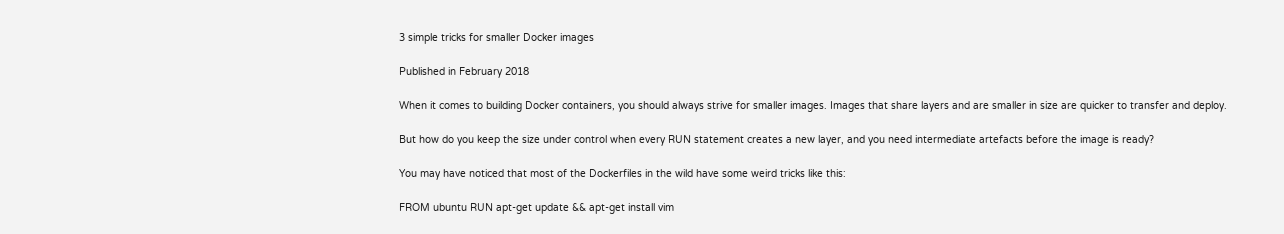3 simple tricks for smaller Docker images

Published in February 2018

When it comes to building Docker containers, you should always strive for smaller images. Images that share layers and are smaller in size are quicker to transfer and deploy.

But how do you keep the size under control when every RUN statement creates a new layer, and you need intermediate artefacts before the image is ready?

You may have noticed that most of the Dockerfiles in the wild have some weird tricks like this:

FROM ubuntu RUN apt-get update && apt-get install vim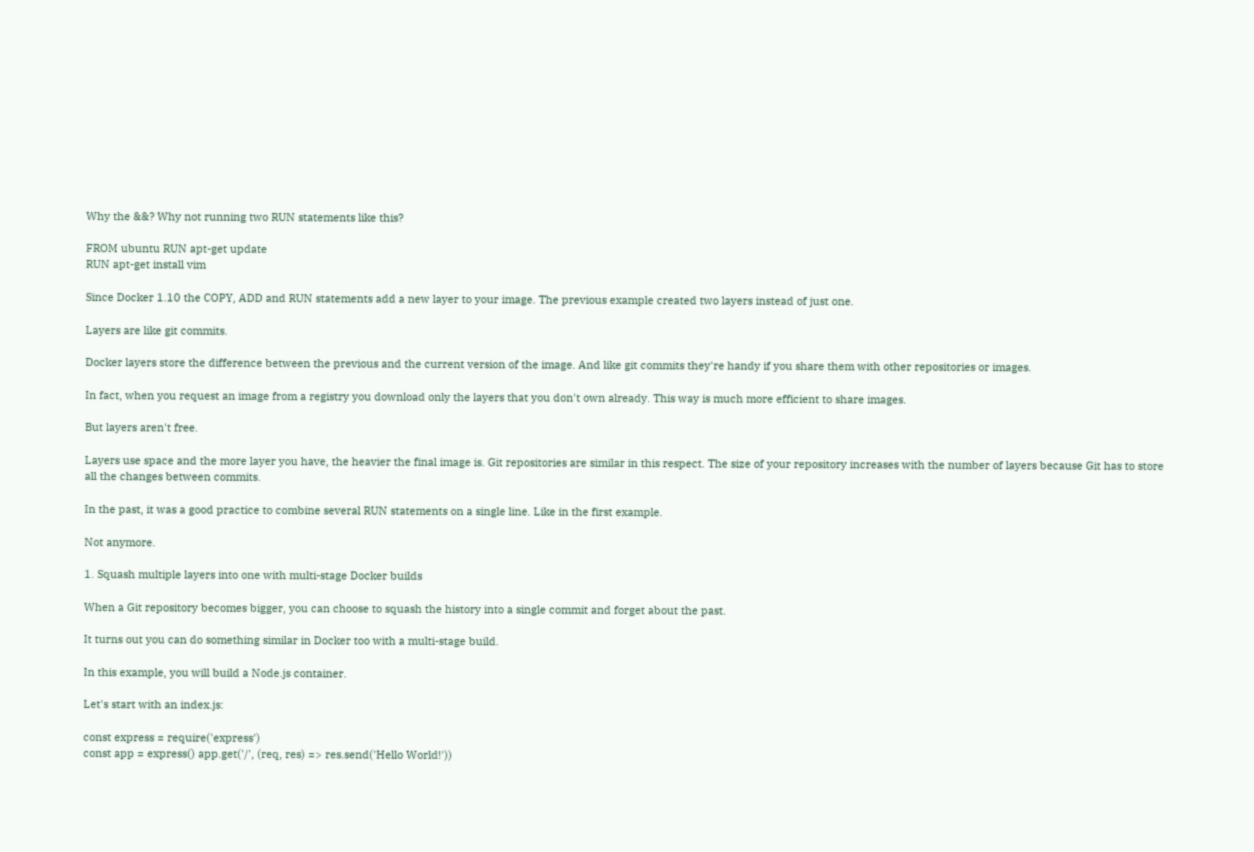Why the &&? Why not running two RUN statements like this?

FROM ubuntu RUN apt-get update
RUN apt-get install vim

Since Docker 1.10 the COPY, ADD and RUN statements add a new layer to your image. The previous example created two layers instead of just one.

Layers are like git commits.

Docker layers store the difference between the previous and the current version of the image. And like git commits they're handy if you share them with other repositories or images.

In fact, when you request an image from a registry you download only the layers that you don't own already. This way is much more efficient to share images.

But layers aren't free.

Layers use space and the more layer you have, the heavier the final image is. Git repositories are similar in this respect. The size of your repository increases with the number of layers because Git has to store all the changes between commits.

In the past, it was a good practice to combine several RUN statements on a single line. Like in the first example.

Not anymore.

1. Squash multiple layers into one with multi-stage Docker builds

When a Git repository becomes bigger, you can choose to squash the history into a single commit and forget about the past.

It turns out you can do something similar in Docker too with a multi-stage build.

In this example, you will build a Node.js container.

Let's start with an index.js:

const express = require('express')
const app = express() app.get('/', (req, res) => res.send('Hello World!'))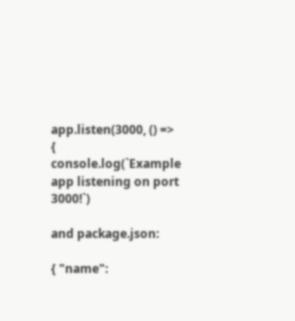app.listen(3000, () => { console.log(`Example app listening on port 3000!`)

and package.json:

{ "name":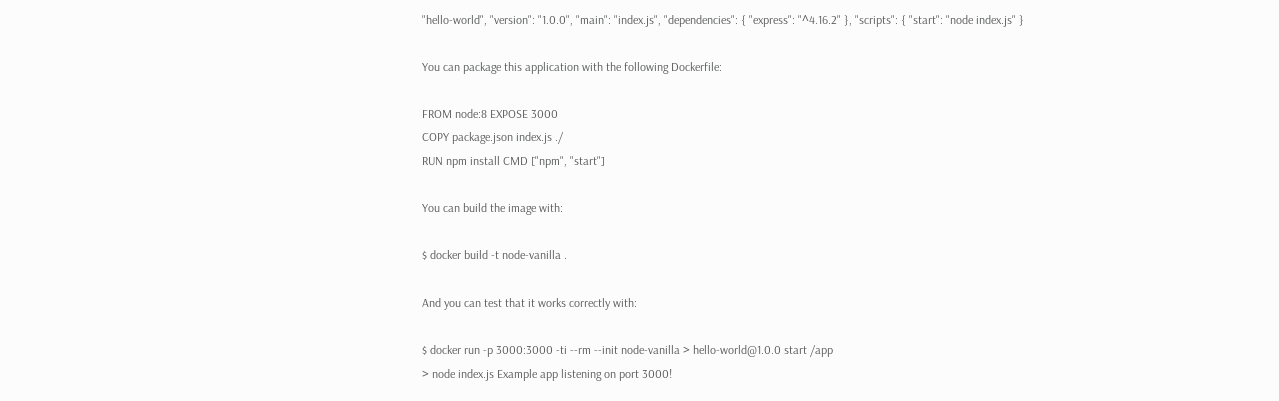"hello-world", "version": "1.0.0", "main": "index.js", "dependencies": { "express": "^4.16.2" }, "scripts": { "start": "node index.js" }

You can package this application with the following Dockerfile:

FROM node:8 EXPOSE 3000
COPY package.json index.js ./
RUN npm install CMD ["npm", "start"]

You can build the image with:

$ docker build -t node-vanilla .

And you can test that it works correctly with:

$ docker run -p 3000:3000 -ti --rm --init node-vanilla > hello-world@1.0.0 start /app
> node index.js Example app listening on port 3000!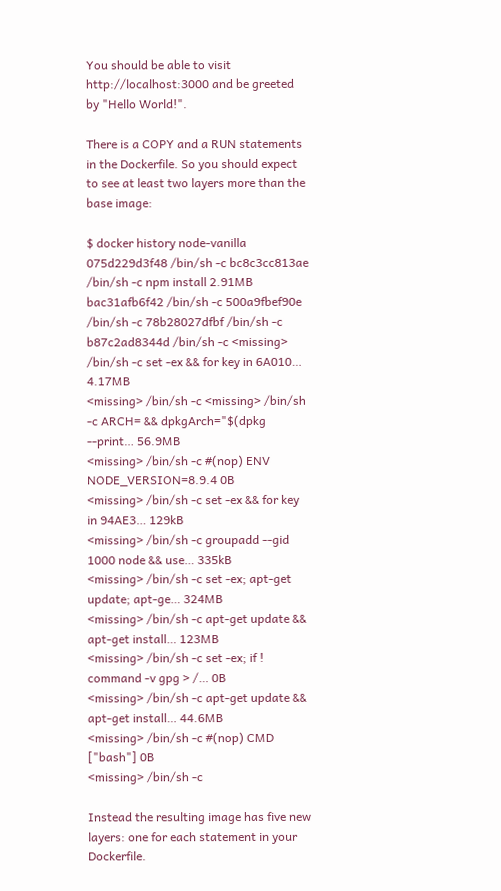You should be able to visit http://localhost:3000 and be greeted by "Hello World!".

There is a COPY and a RUN statements in the Dockerfile. So you should expect to see at least two layers more than the base image:

$ docker history node-vanilla
075d229d3f48 /bin/sh -c bc8c3cc813ae /bin/sh -c npm install 2.91MB
bac31afb6f42 /bin/sh -c 500a9fbef90e /bin/sh -c 78b28027dfbf /bin/sh -c b87c2ad8344d /bin/sh -c <missing> /bin/sh -c set -ex && for key in 6A010… 4.17MB
<missing> /bin/sh -c <missing> /bin/sh -c ARCH= && dpkgArch="$(dpkg --print… 56.9MB
<missing> /bin/sh -c #(nop) ENV NODE_VERSION=8.9.4 0B
<missing> /bin/sh -c set -ex && for key in 94AE3… 129kB
<missing> /bin/sh -c groupadd --gid 1000 node && use… 335kB
<missing> /bin/sh -c set -ex; apt-get update; apt-ge… 324MB
<missing> /bin/sh -c apt-get update && apt-get install… 123MB
<missing> /bin/sh -c set -ex; if ! command -v gpg > /… 0B
<missing> /bin/sh -c apt-get update && apt-get install… 44.6MB
<missing> /bin/sh -c #(nop) CMD ["bash"] 0B
<missing> /bin/sh -c

Instead the resulting image has five new layers: one for each statement in your Dockerfile.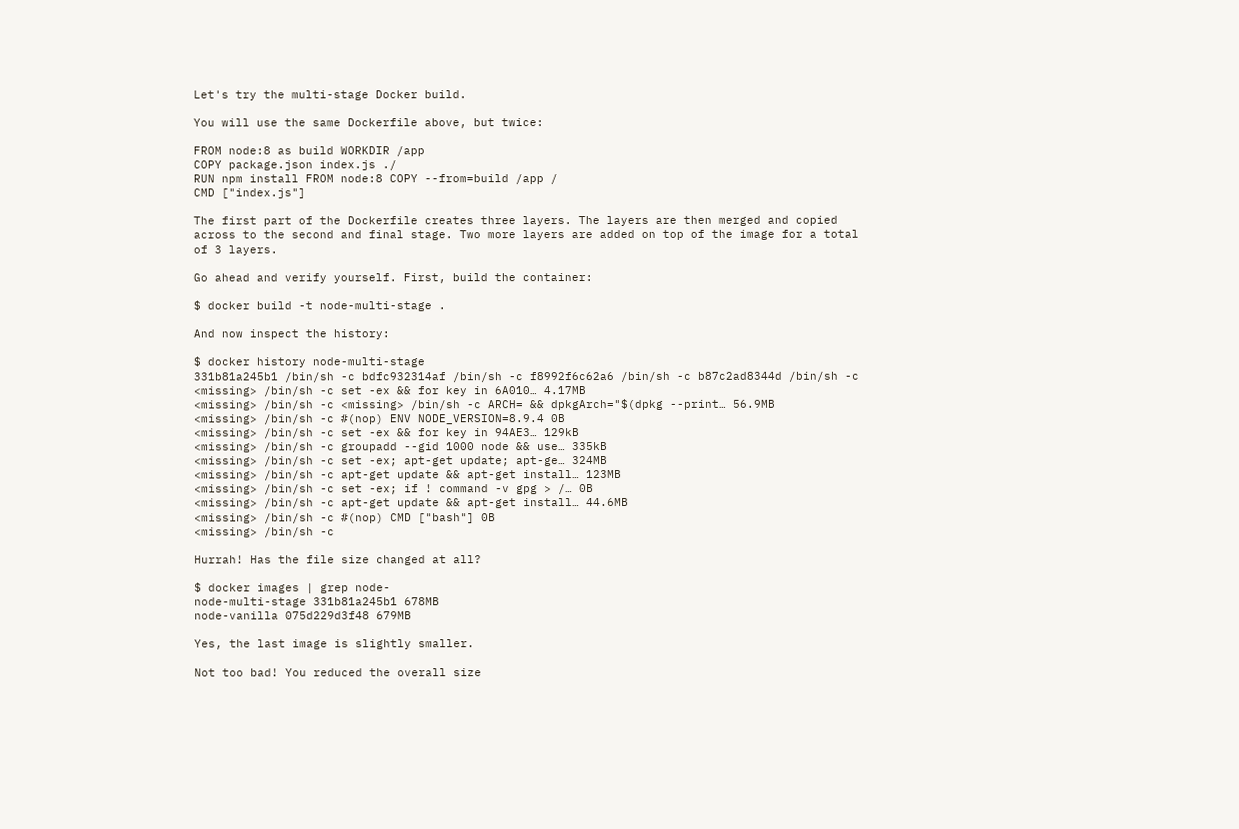Let's try the multi-stage Docker build.

You will use the same Dockerfile above, but twice:

FROM node:8 as build WORKDIR /app
COPY package.json index.js ./
RUN npm install FROM node:8 COPY --from=build /app /
CMD ["index.js"]

The first part of the Dockerfile creates three layers. The layers are then merged and copied across to the second and final stage. Two more layers are added on top of the image for a total of 3 layers.

Go ahead and verify yourself. First, build the container:

$ docker build -t node-multi-stage .

And now inspect the history:

$ docker history node-multi-stage
331b81a245b1 /bin/sh -c bdfc932314af /bin/sh -c f8992f6c62a6 /bin/sh -c b87c2ad8344d /bin/sh -c <missing> /bin/sh -c set -ex && for key in 6A010… 4.17MB
<missing> /bin/sh -c <missing> /bin/sh -c ARCH= && dpkgArch="$(dpkg --print… 56.9MB
<missing> /bin/sh -c #(nop) ENV NODE_VERSION=8.9.4 0B
<missing> /bin/sh -c set -ex && for key in 94AE3… 129kB
<missing> /bin/sh -c groupadd --gid 1000 node && use… 335kB
<missing> /bin/sh -c set -ex; apt-get update; apt-ge… 324MB
<missing> /bin/sh -c apt-get update && apt-get install… 123MB
<missing> /bin/sh -c set -ex; if ! command -v gpg > /… 0B
<missing> /bin/sh -c apt-get update && apt-get install… 44.6MB
<missing> /bin/sh -c #(nop) CMD ["bash"] 0B
<missing> /bin/sh -c

Hurrah! Has the file size changed at all?

$ docker images | grep node-
node-multi-stage 331b81a245b1 678MB
node-vanilla 075d229d3f48 679MB

Yes, the last image is slightly smaller.

Not too bad! You reduced the overall size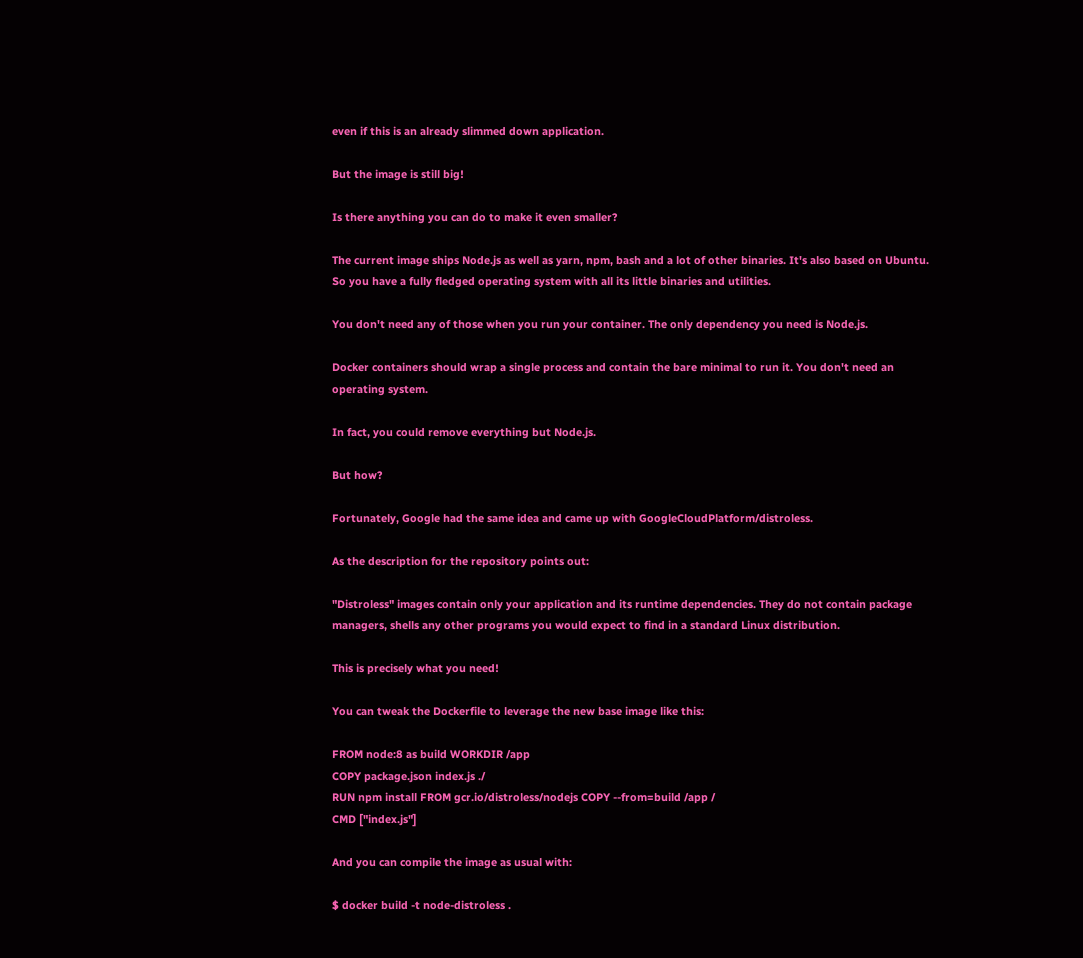even if this is an already slimmed down application.

But the image is still big!

Is there anything you can do to make it even smaller?

The current image ships Node.js as well as yarn, npm, bash and a lot of other binaries. It's also based on Ubuntu. So you have a fully fledged operating system with all its little binaries and utilities.

You don't need any of those when you run your container. The only dependency you need is Node.js.

Docker containers should wrap a single process and contain the bare minimal to run it. You don't need an operating system.

In fact, you could remove everything but Node.js.

But how?

Fortunately, Google had the same idea and came up with GoogleCloudPlatform/distroless.

As the description for the repository points out:

"Distroless" images contain only your application and its runtime dependencies. They do not contain package managers, shells any other programs you would expect to find in a standard Linux distribution.

This is precisely what you need!

You can tweak the Dockerfile to leverage the new base image like this:

FROM node:8 as build WORKDIR /app
COPY package.json index.js ./
RUN npm install FROM gcr.io/distroless/nodejs COPY --from=build /app /
CMD ["index.js"]

And you can compile the image as usual with:

$ docker build -t node-distroless .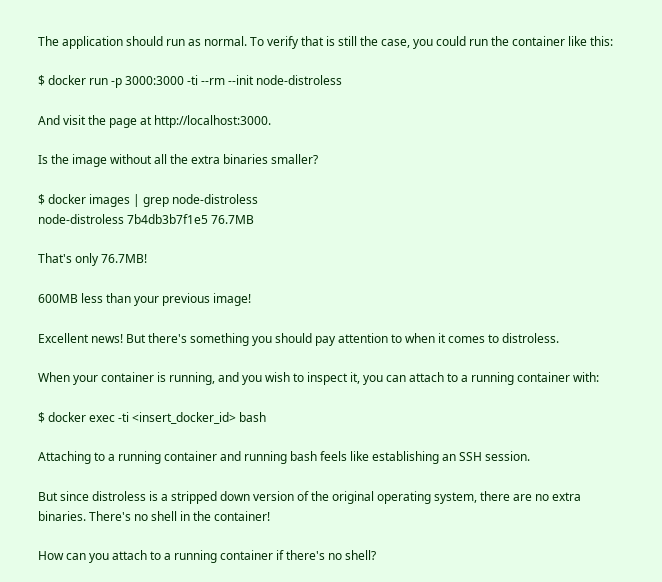The application should run as normal. To verify that is still the case, you could run the container like this:

$ docker run -p 3000:3000 -ti --rm --init node-distroless

And visit the page at http://localhost:3000.

Is the image without all the extra binaries smaller?

$ docker images | grep node-distroless
node-distroless 7b4db3b7f1e5 76.7MB

That's only 76.7MB!

600MB less than your previous image!

Excellent news! But there's something you should pay attention to when it comes to distroless.

When your container is running, and you wish to inspect it, you can attach to a running container with:

$ docker exec -ti <insert_docker_id> bash

Attaching to a running container and running bash feels like establishing an SSH session.

But since distroless is a stripped down version of the original operating system, there are no extra binaries. There's no shell in the container!

How can you attach to a running container if there's no shell?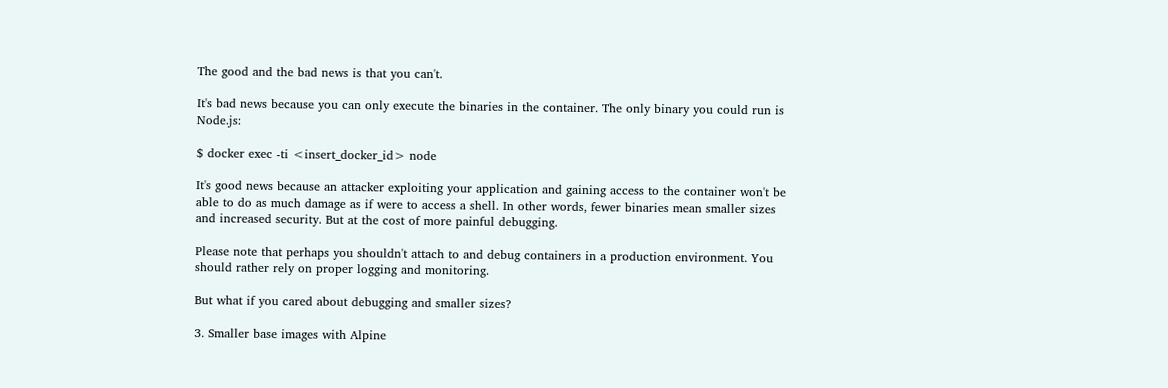The good and the bad news is that you can't.

It's bad news because you can only execute the binaries in the container. The only binary you could run is Node.js:

$ docker exec -ti <insert_docker_id> node

It's good news because an attacker exploiting your application and gaining access to the container won't be able to do as much damage as if were to access a shell. In other words, fewer binaries mean smaller sizes and increased security. But at the cost of more painful debugging.

Please note that perhaps you shouldn't attach to and debug containers in a production environment. You should rather rely on proper logging and monitoring.

But what if you cared about debugging and smaller sizes?

3. Smaller base images with Alpine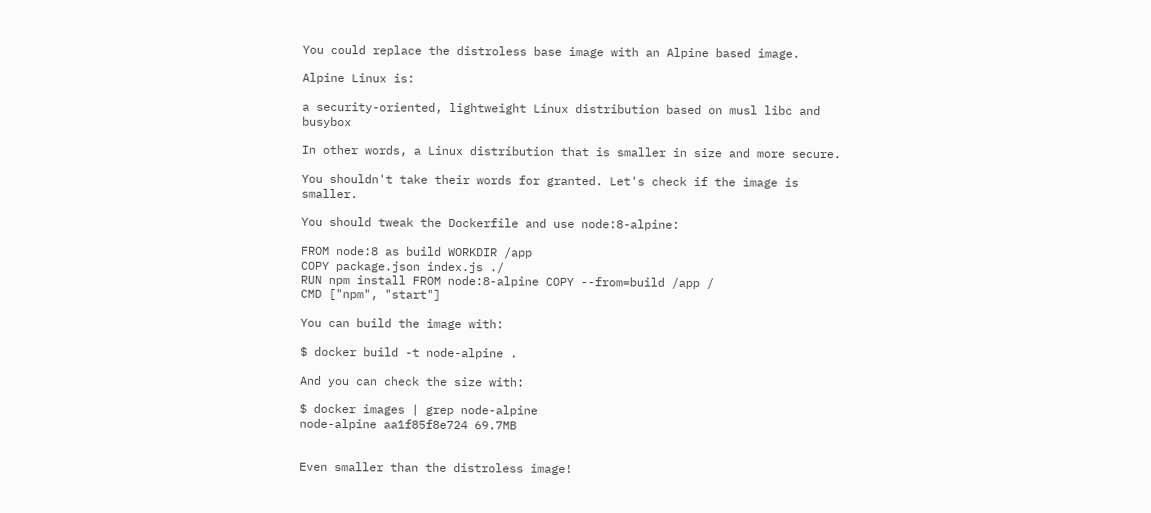You could replace the distroless base image with an Alpine based image.

Alpine Linux is:

a security-oriented, lightweight Linux distribution based on musl libc and busybox

In other words, a Linux distribution that is smaller in size and more secure.

You shouldn't take their words for granted. Let's check if the image is smaller.

You should tweak the Dockerfile and use node:8-alpine:

FROM node:8 as build WORKDIR /app
COPY package.json index.js ./
RUN npm install FROM node:8-alpine COPY --from=build /app /
CMD ["npm", "start"]

You can build the image with:

$ docker build -t node-alpine .

And you can check the size with:

$ docker images | grep node-alpine
node-alpine aa1f85f8e724 69.7MB


Even smaller than the distroless image!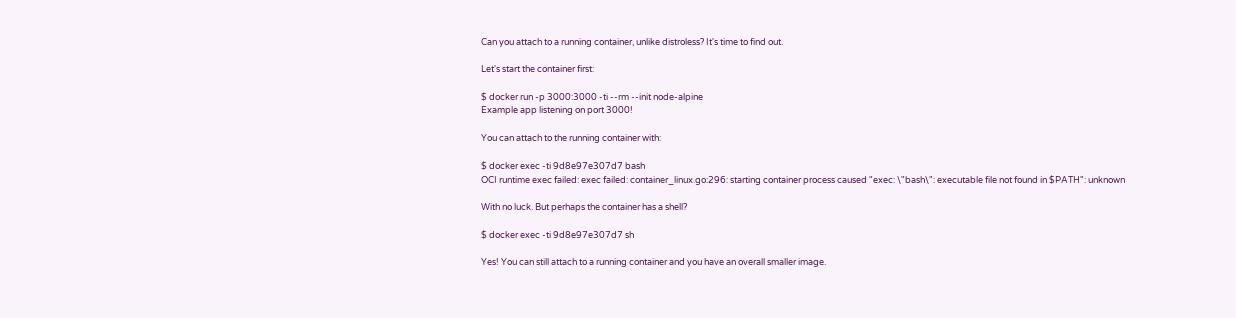Can you attach to a running container, unlike distroless? It's time to find out.

Let's start the container first:

$ docker run -p 3000:3000 -ti --rm --init node-alpine
Example app listening on port 3000!

You can attach to the running container with:

$ docker exec -ti 9d8e97e307d7 bash
OCI runtime exec failed: exec failed: container_linux.go:296: starting container process caused "exec: \"bash\": executable file not found in $PATH": unknown

With no luck. But perhaps the container has a shell?

$ docker exec -ti 9d8e97e307d7 sh

Yes! You can still attach to a running container and you have an overall smaller image.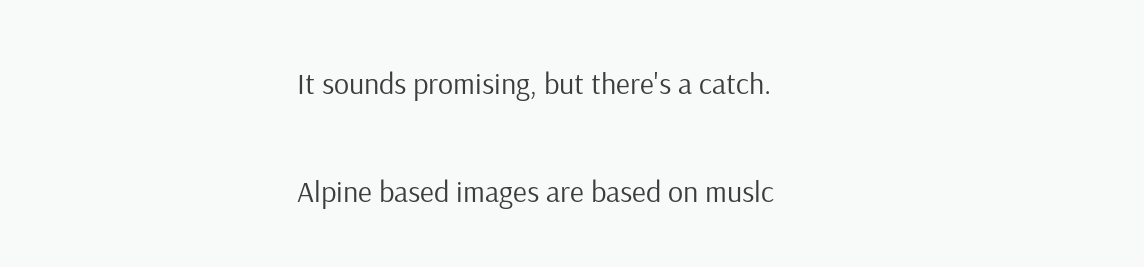It sounds promising, but there's a catch.

Alpine based images are based on muslc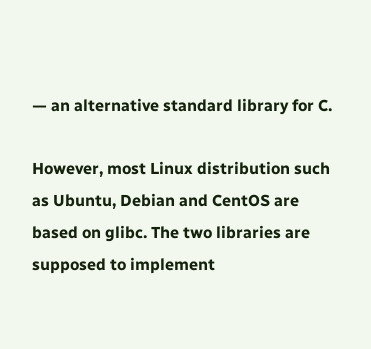— an alternative standard library for C.

However, most Linux distribution such as Ubuntu, Debian and CentOS are based on glibc. The two libraries are supposed to implement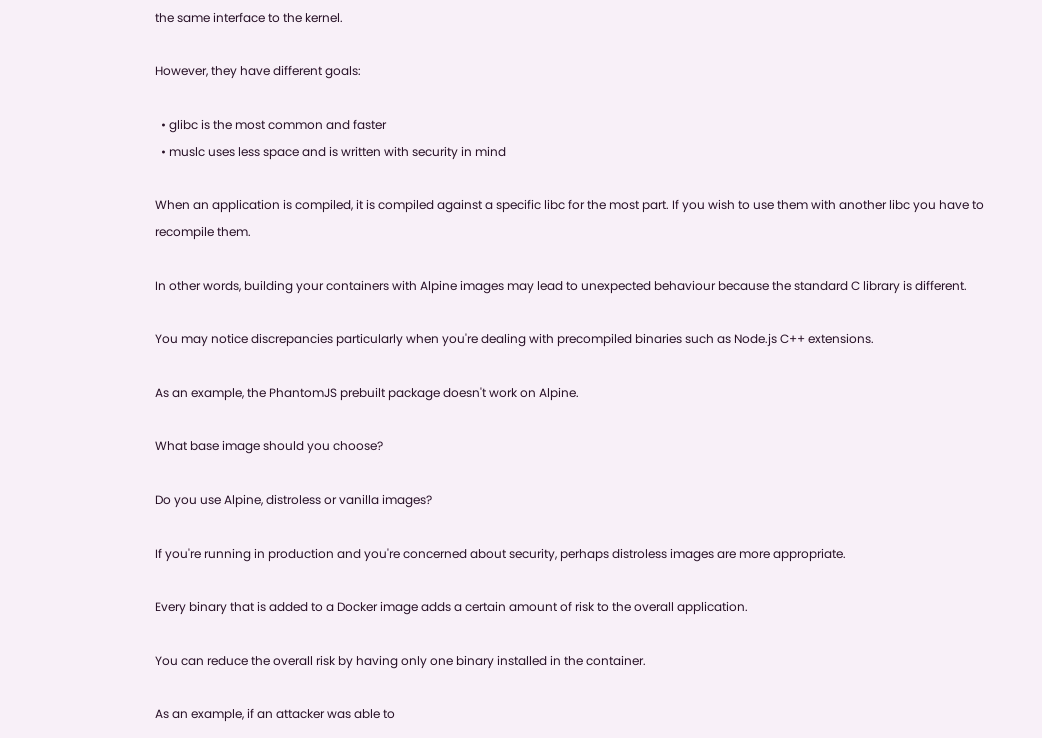the same interface to the kernel.

However, they have different goals:

  • glibc is the most common and faster
  • muslc uses less space and is written with security in mind

When an application is compiled, it is compiled against a specific libc for the most part. If you wish to use them with another libc you have to recompile them.

In other words, building your containers with Alpine images may lead to unexpected behaviour because the standard C library is different.

You may notice discrepancies particularly when you're dealing with precompiled binaries such as Node.js C++ extensions.

As an example, the PhantomJS prebuilt package doesn't work on Alpine.

What base image should you choose?

Do you use Alpine, distroless or vanilla images?

If you're running in production and you're concerned about security, perhaps distroless images are more appropriate.

Every binary that is added to a Docker image adds a certain amount of risk to the overall application.

You can reduce the overall risk by having only one binary installed in the container.

As an example, if an attacker was able to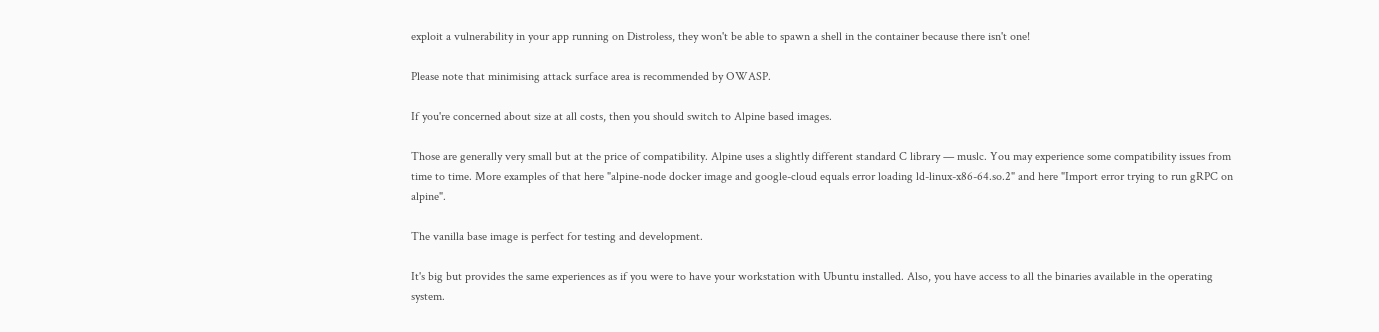exploit a vulnerability in your app running on Distroless, they won't be able to spawn a shell in the container because there isn't one!

Please note that minimising attack surface area is recommended by OWASP.

If you're concerned about size at all costs, then you should switch to Alpine based images.

Those are generally very small but at the price of compatibility. Alpine uses a slightly different standard C library — muslc. You may experience some compatibility issues from time to time. More examples of that here "alpine-node docker image and google-cloud equals error loading ld-linux-x86-64.so.2" and here "Import error trying to run gRPC on alpine".

The vanilla base image is perfect for testing and development.

It's big but provides the same experiences as if you were to have your workstation with Ubuntu installed. Also, you have access to all the binaries available in the operating system.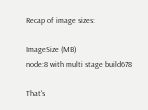Recap of image sizes:

ImageSize (MB)
node:8 with multi stage build678

That's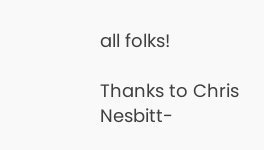all folks!

Thanks to Chris Nesbitt-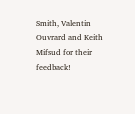Smith, Valentin Ouvrard and Keith Mifsud for their feedback!